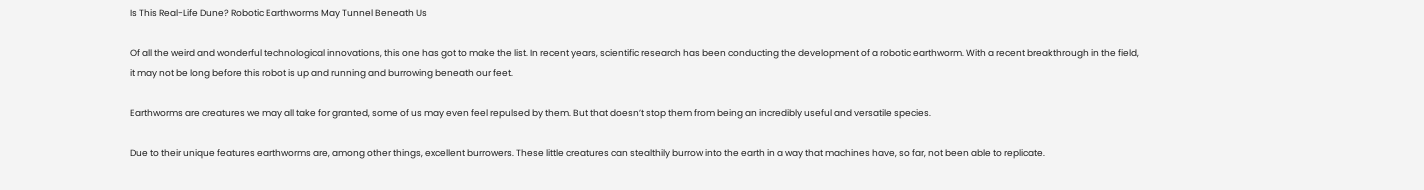Is This Real-Life Dune? Robotic Earthworms May Tunnel Beneath Us

Of all the weird and wonderful technological innovations, this one has got to make the list. In recent years, scientific research has been conducting the development of a robotic earthworm. With a recent breakthrough in the field, it may not be long before this robot is up and running and burrowing beneath our feet.

Earthworms are creatures we may all take for granted, some of us may even feel repulsed by them. But that doesn’t stop them from being an incredibly useful and versatile species.

Due to their unique features earthworms are, among other things, excellent burrowers. These little creatures can stealthily burrow into the earth in a way that machines have, so far, not been able to replicate.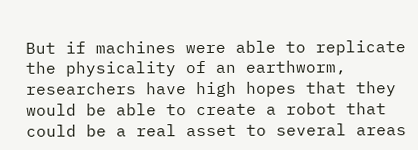But if machines were able to replicate the physicality of an earthworm, researchers have high hopes that they would be able to create a robot that could be a real asset to several areas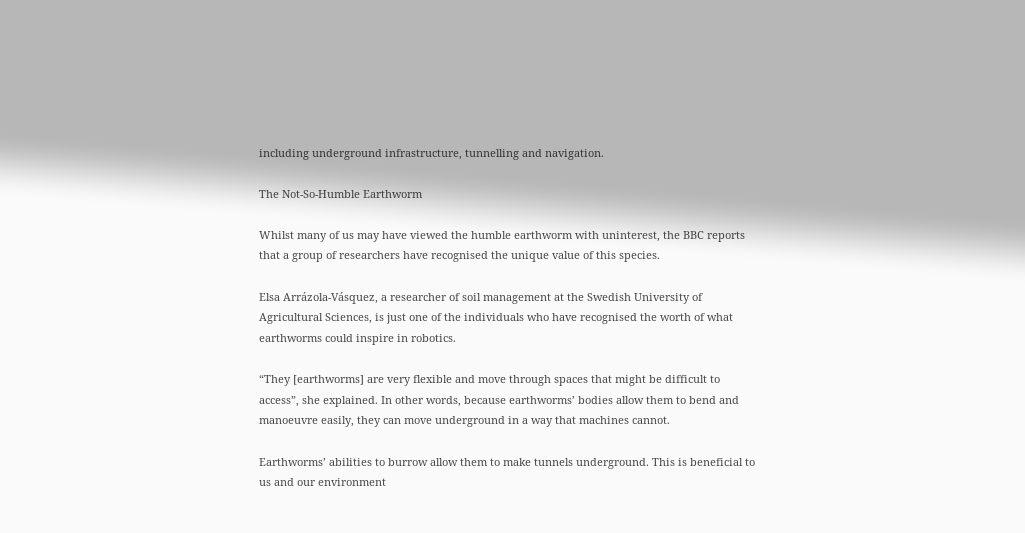including underground infrastructure, tunnelling and navigation.

The Not-So-Humble Earthworm

Whilst many of us may have viewed the humble earthworm with uninterest, the BBC reports that a group of researchers have recognised the unique value of this species.

Elsa Arrázola-Vásquez, a researcher of soil management at the Swedish University of Agricultural Sciences, is just one of the individuals who have recognised the worth of what earthworms could inspire in robotics.

“They [earthworms] are very flexible and move through spaces that might be difficult to access”, she explained. In other words, because earthworms’ bodies allow them to bend and manoeuvre easily, they can move underground in a way that machines cannot.

Earthworms’ abilities to burrow allow them to make tunnels underground. This is beneficial to us and our environment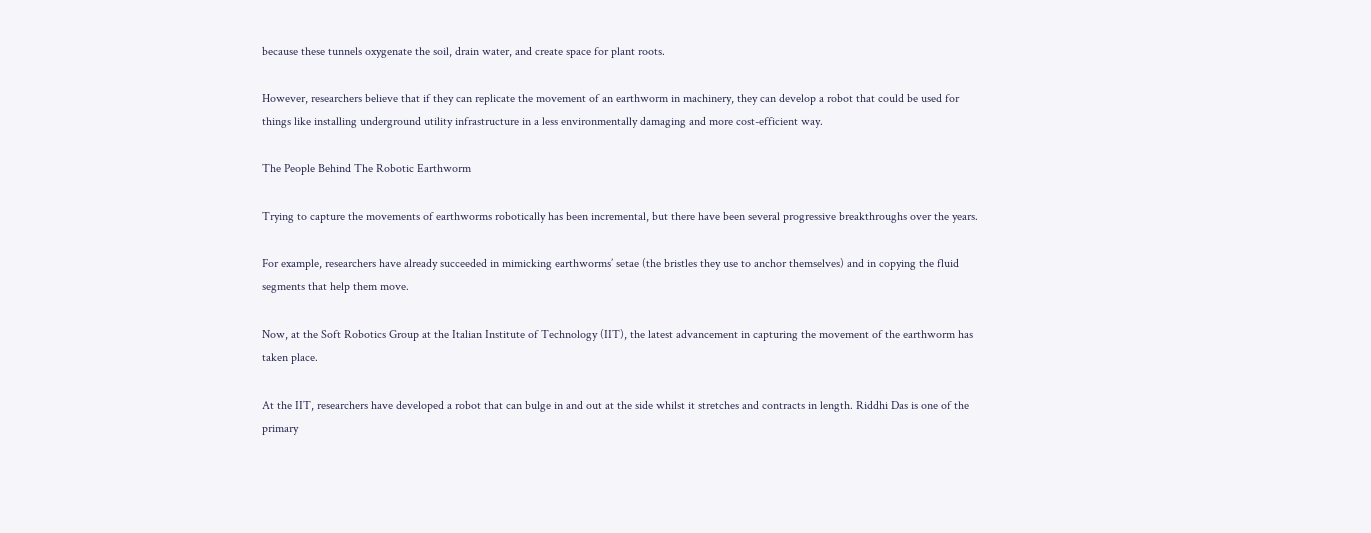because these tunnels oxygenate the soil, drain water, and create space for plant roots.

However, researchers believe that if they can replicate the movement of an earthworm in machinery, they can develop a robot that could be used for things like installing underground utility infrastructure in a less environmentally damaging and more cost-efficient way.

The People Behind The Robotic Earthworm

Trying to capture the movements of earthworms robotically has been incremental, but there have been several progressive breakthroughs over the years.

For example, researchers have already succeeded in mimicking earthworms’ setae (the bristles they use to anchor themselves) and in copying the fluid segments that help them move.

Now, at the Soft Robotics Group at the Italian Institute of Technology (IIT), the latest advancement in capturing the movement of the earthworm has taken place.

At the IIT, researchers have developed a robot that can bulge in and out at the side whilst it stretches and contracts in length. Riddhi Das is one of the primary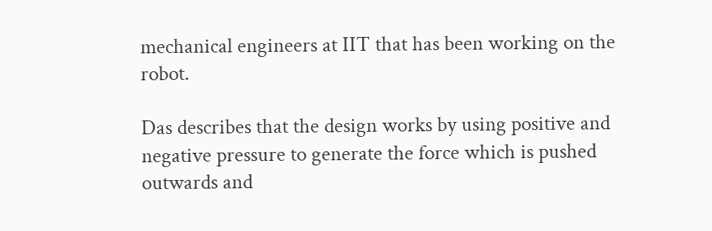mechanical engineers at IIT that has been working on the robot.

Das describes that the design works by using positive and negative pressure to generate the force which is pushed outwards and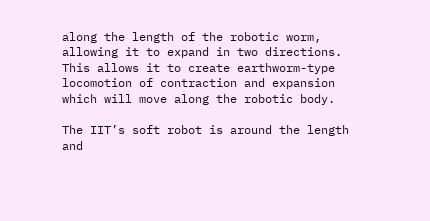along the length of the robotic worm, allowing it to expand in two directions. This allows it to create earthworm-type locomotion of contraction and expansion which will move along the robotic body.

The IIT’s soft robot is around the length and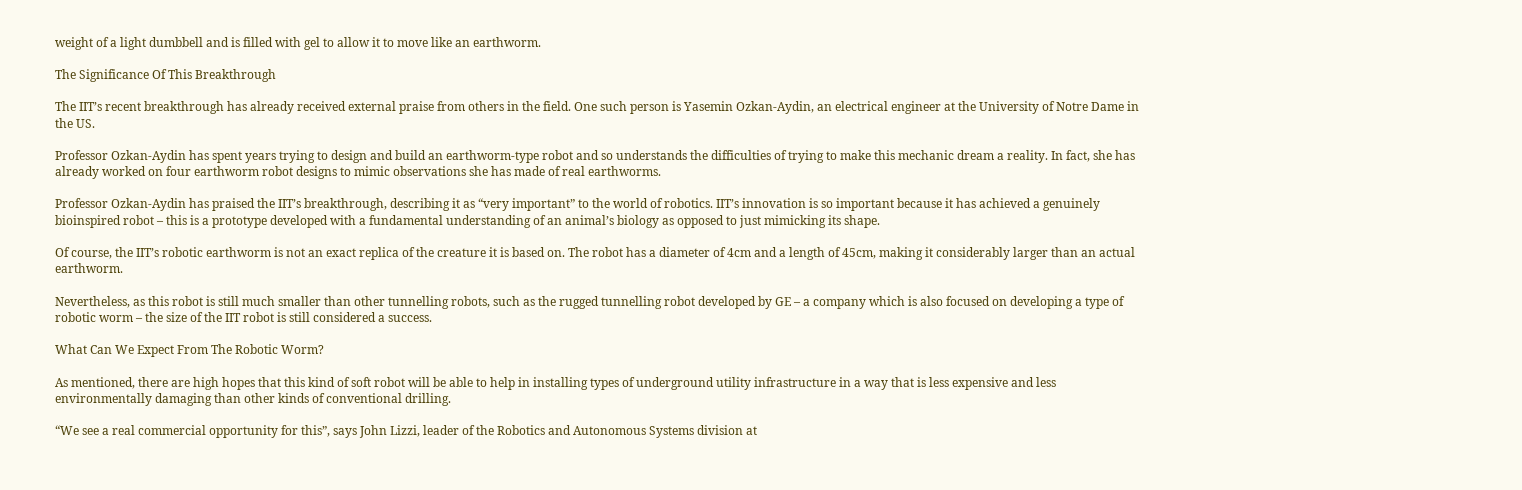weight of a light dumbbell and is filled with gel to allow it to move like an earthworm.

The Significance Of This Breakthrough

The IIT’s recent breakthrough has already received external praise from others in the field. One such person is Yasemin Ozkan-Aydin, an electrical engineer at the University of Notre Dame in the US.

Professor Ozkan-Aydin has spent years trying to design and build an earthworm-type robot and so understands the difficulties of trying to make this mechanic dream a reality. In fact, she has already worked on four earthworm robot designs to mimic observations she has made of real earthworms.

Professor Ozkan-Aydin has praised the IIT’s breakthrough, describing it as “very important” to the world of robotics. IIT’s innovation is so important because it has achieved a genuinely bioinspired robot – this is a prototype developed with a fundamental understanding of an animal’s biology as opposed to just mimicking its shape.

Of course, the IIT’s robotic earthworm is not an exact replica of the creature it is based on. The robot has a diameter of 4cm and a length of 45cm, making it considerably larger than an actual earthworm.

Nevertheless, as this robot is still much smaller than other tunnelling robots, such as the rugged tunnelling robot developed by GE – a company which is also focused on developing a type of robotic worm – the size of the IIT robot is still considered a success.

What Can We Expect From The Robotic Worm?

As mentioned, there are high hopes that this kind of soft robot will be able to help in installing types of underground utility infrastructure in a way that is less expensive and less environmentally damaging than other kinds of conventional drilling.

“We see a real commercial opportunity for this”, says John Lizzi, leader of the Robotics and Autonomous Systems division at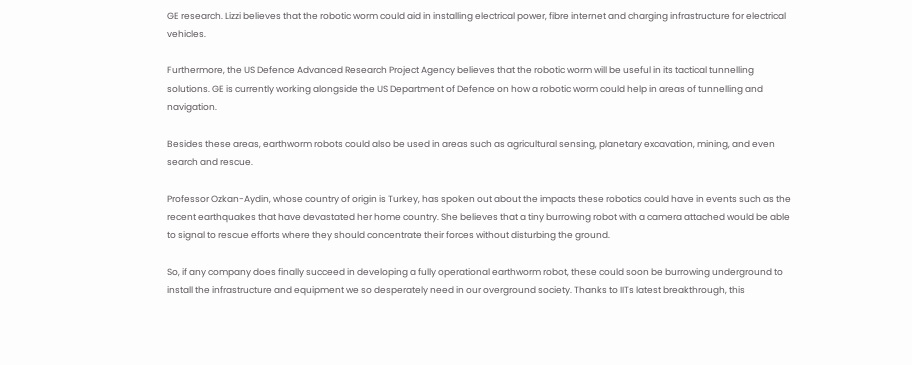GE research. Lizzi believes that the robotic worm could aid in installing electrical power, fibre internet and charging infrastructure for electrical vehicles.

Furthermore, the US Defence Advanced Research Project Agency believes that the robotic worm will be useful in its tactical tunnelling solutions. GE is currently working alongside the US Department of Defence on how a robotic worm could help in areas of tunnelling and navigation.

Besides these areas, earthworm robots could also be used in areas such as agricultural sensing, planetary excavation, mining, and even search and rescue.

Professor Ozkan-Aydin, whose country of origin is Turkey, has spoken out about the impacts these robotics could have in events such as the recent earthquakes that have devastated her home country. She believes that a tiny burrowing robot with a camera attached would be able to signal to rescue efforts where they should concentrate their forces without disturbing the ground.

So, if any company does finally succeed in developing a fully operational earthworm robot, these could soon be burrowing underground to install the infrastructure and equipment we so desperately need in our overground society. Thanks to IITs latest breakthrough, this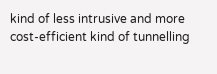kind of less intrusive and more cost-efficient kind of tunnelling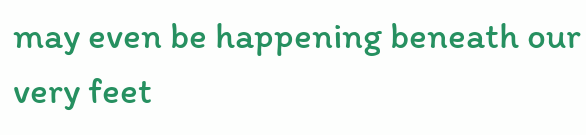may even be happening beneath our very feet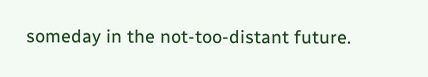someday in the not-too-distant future.